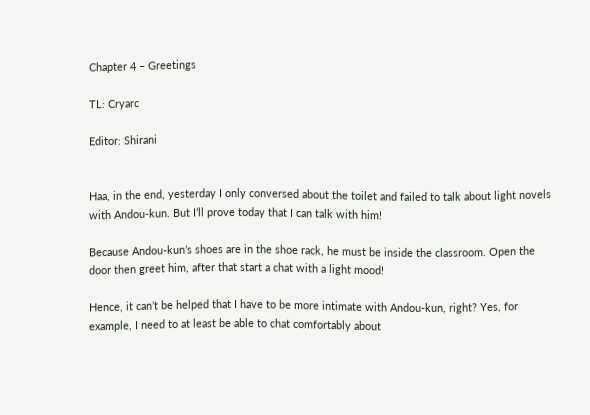Chapter 4 – Greetings

TL: Cryarc

Editor: Shirani


Haa, in the end, yesterday I only conversed about the toilet and failed to talk about light novels with Andou-kun. But I’ll prove today that I can talk with him!

Because Andou-kun’s shoes are in the shoe rack, he must be inside the classroom. Open the door then greet him, after that start a chat with a light mood!

Hence, it can’t be helped that I have to be more intimate with Andou-kun, right? Yes, for example, I need to at least be able to chat comfortably about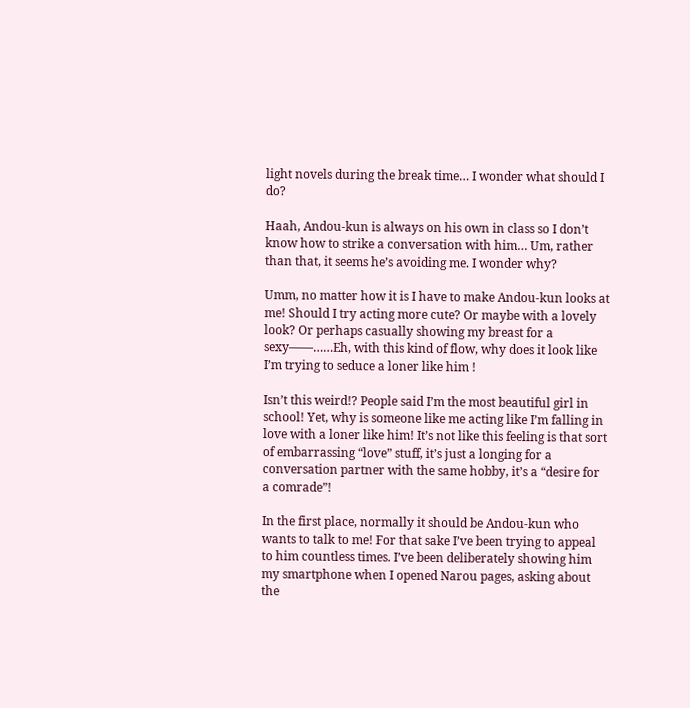light novels during the break time… I wonder what should I do?

Haah, Andou-kun is always on his own in class so I don’t know how to strike a conversation with him… Um, rather than that, it seems he’s avoiding me. I wonder why?

Umm, no matter how it is I have to make Andou-kun looks at me! Should I try acting more cute? Or maybe with a lovely look? Or perhaps casually showing my breast for a sexy――……Eh, with this kind of flow, why does it look like I’m trying to seduce a loner like him !

Isn’t this weird!? People said I’m the most beautiful girl in school! Yet, why is someone like me acting like I’m falling in love with a loner like him! It’s not like this feeling is that sort of embarrassing “love” stuff, it’s just a longing for a conversation partner with the same hobby, it’s a “desire for a comrade”!

In the first place, normally it should be Andou-kun who wants to talk to me! For that sake I’ve been trying to appeal to him countless times. I’ve been deliberately showing him my smartphone when I opened Narou pages, asking about the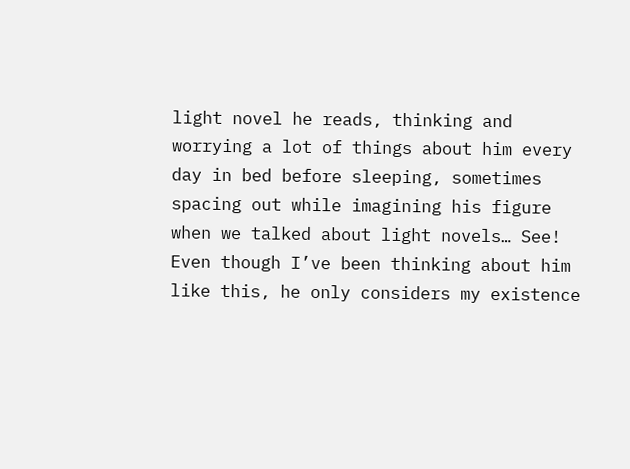light novel he reads, thinking and worrying a lot of things about him every day in bed before sleeping, sometimes spacing out while imagining his figure when we talked about light novels… See! Even though I’ve been thinking about him like this, he only considers my existence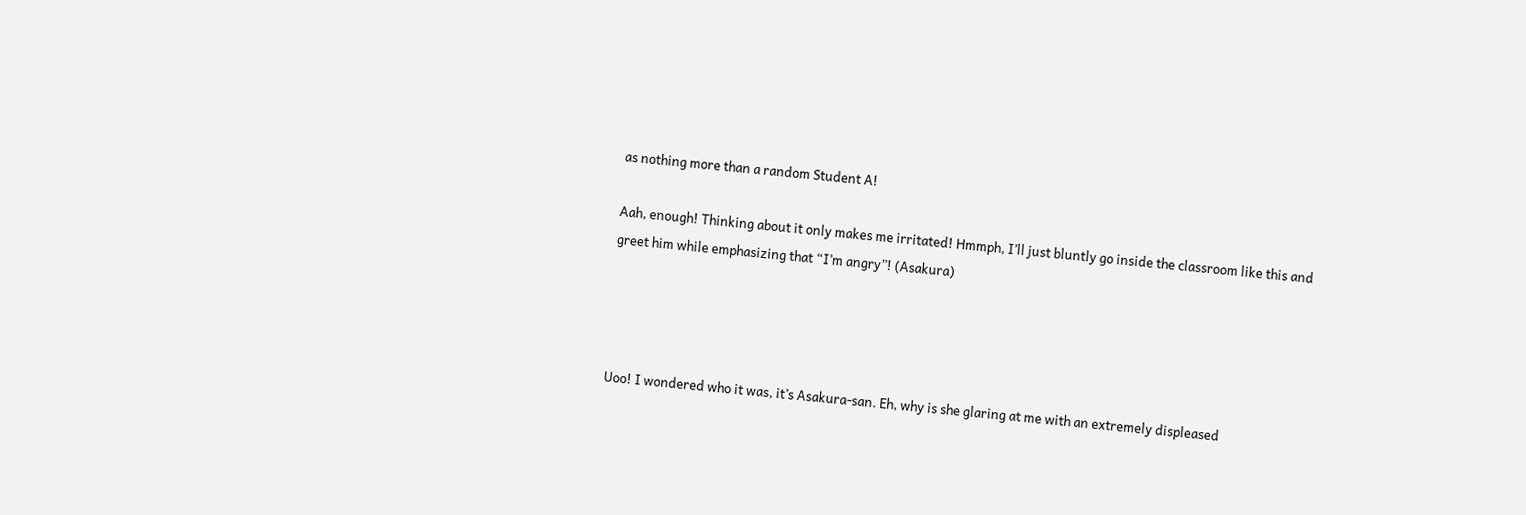as nothing more than a random Student A!

Aah, enough! Thinking about it only makes me irritated! Hmmph, I’ll just bluntly go inside the classroom like this and greet him while emphasizing that “I’m angry”! (Asakura)




Uoo! I wondered who it was, it’s Asakura-san. Eh, why is she glaring at me with an extremely displeased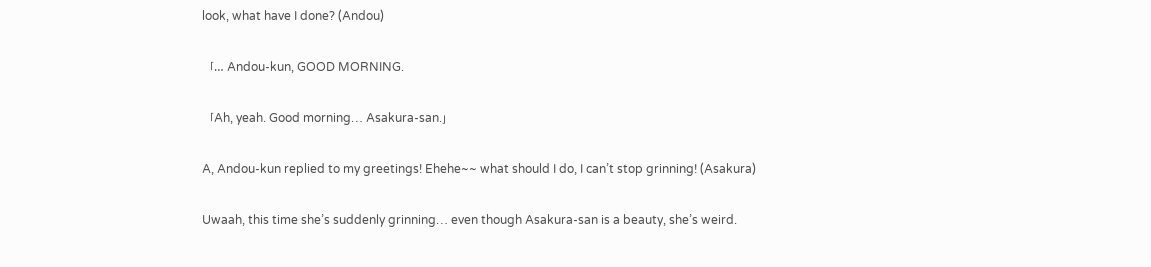look, what have I done? (Andou)

「… Andou-kun, GOOD MORNING.

「Ah, yeah. Good morning… Asakura-san.」

A, Andou-kun replied to my greetings! Ehehe~~ what should I do, I can’t stop grinning! (Asakura)

Uwaah, this time she’s suddenly grinning… even though Asakura-san is a beauty, she’s weird.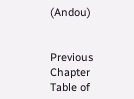(Andou)


Previous Chapter Table of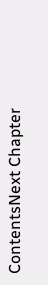ContentsNext Chapter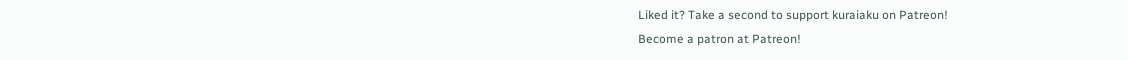Liked it? Take a second to support kuraiaku on Patreon!
Become a patron at Patreon!